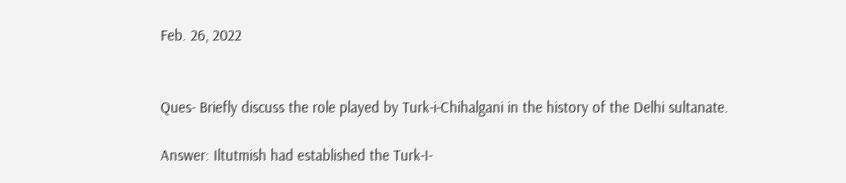Feb. 26, 2022


Ques- Briefly discuss the role played by Turk-i-Chihalgani in the history of the Delhi sultanate.

Answer: Iltutmish had established the Turk-I-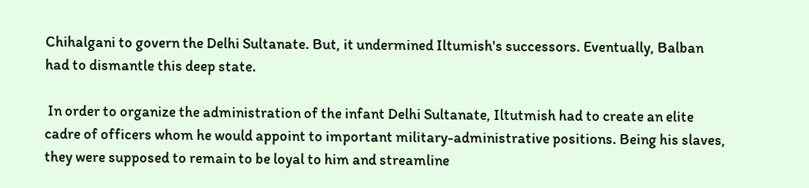Chihalgani to govern the Delhi Sultanate. But, it undermined Iltumish's successors. Eventually, Balban had to dismantle this deep state.

 In order to organize the administration of the infant Delhi Sultanate, Iltutmish had to create an elite cadre of officers whom he would appoint to important military-administrative positions. Being his slaves, they were supposed to remain to be loyal to him and streamline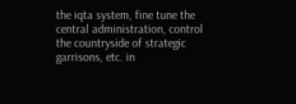the iqta system, fine tune the central administration, control the countryside of strategic garrisons, etc. in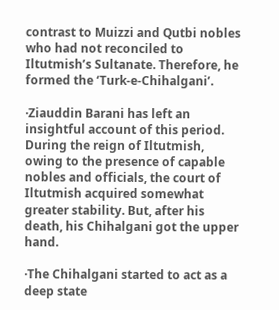contrast to Muizzi and Qutbi nobles who had not reconciled to Iltutmish’s Sultanate. Therefore, he formed the ‘Turk-e-Chihalgani’.

·Ziauddin Barani has left an insightful account of this period. During the reign of Iltutmish, owing to the presence of capable nobles and officials, the court of Iltutmish acquired somewhat greater stability. But, after his death, his Chihalgani got the upper hand.

·The Chihalgani started to act as a deep state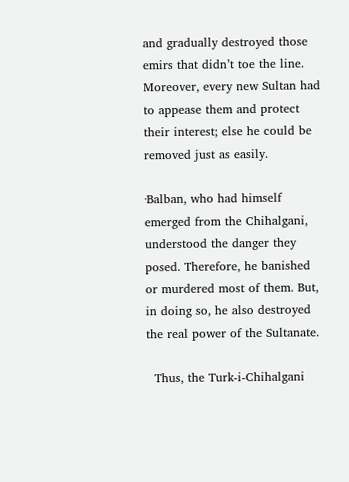and gradually destroyed those emirs that didn’t toe the line. Moreover, every new Sultan had to appease them and protect their interest; else he could be removed just as easily.

·Balban, who had himself emerged from the Chihalgani, understood the danger they posed. Therefore, he banished or murdered most of them. But, in doing so, he also destroyed the real power of the Sultanate.

  Thus, the Turk-i-Chihalgani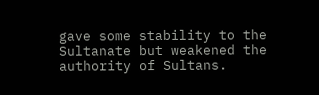gave some stability to the Sultanate but weakened the authority of Sultans.